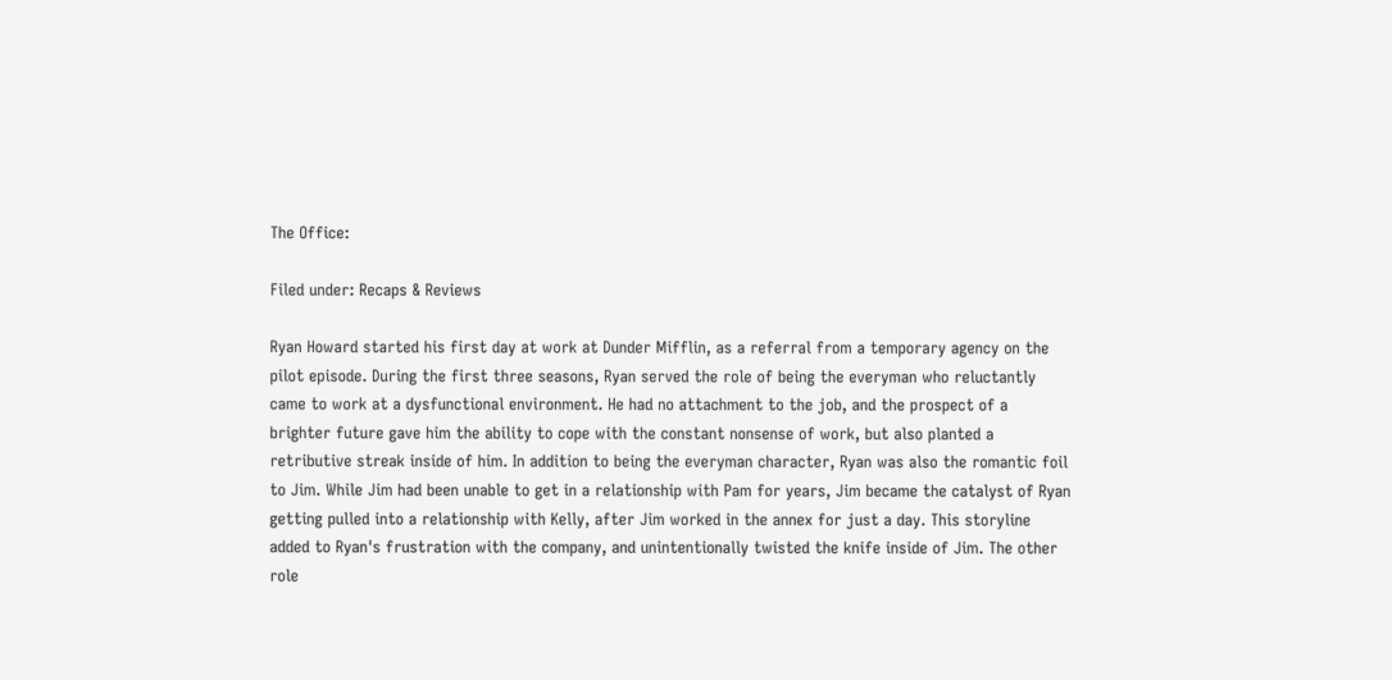The Office:

Filed under: Recaps & Reviews

Ryan Howard started his first day at work at Dunder Mifflin, as a referral from a temporary agency on the pilot episode. During the first three seasons, Ryan served the role of being the everyman who reluctantly came to work at a dysfunctional environment. He had no attachment to the job, and the prospect of a brighter future gave him the ability to cope with the constant nonsense of work, but also planted a retributive streak inside of him. In addition to being the everyman character, Ryan was also the romantic foil to Jim. While Jim had been unable to get in a relationship with Pam for years, Jim became the catalyst of Ryan getting pulled into a relationship with Kelly, after Jim worked in the annex for just a day. This storyline added to Ryan's frustration with the company, and unintentionally twisted the knife inside of Jim. The other role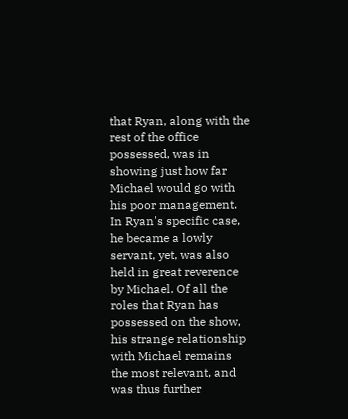that Ryan, along with the rest of the office possessed, was in showing just how far Michael would go with his poor management. In Ryan's specific case, he became a lowly servant, yet, was also held in great reverence by Michael. Of all the roles that Ryan has possessed on the show, his strange relationship with Michael remains the most relevant, and was thus further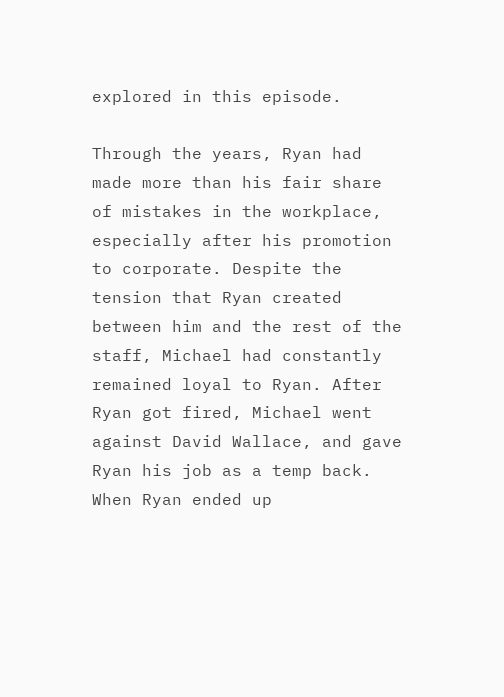explored in this episode.

Through the years, Ryan had made more than his fair share of mistakes in the workplace, especially after his promotion to corporate. Despite the tension that Ryan created between him and the rest of the staff, Michael had constantly remained loyal to Ryan. After Ryan got fired, Michael went against David Wallace, and gave Ryan his job as a temp back. When Ryan ended up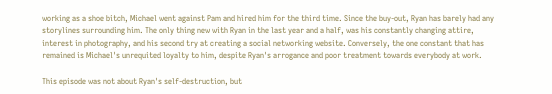working as a shoe bitch, Michael went against Pam and hired him for the third time. Since the buy-out, Ryan has barely had any storylines surrounding him. The only thing new with Ryan in the last year and a half, was his constantly changing attire, interest in photography, and his second try at creating a social networking website. Conversely, the one constant that has remained is Michael's unrequited loyalty to him, despite Ryan's arrogance and poor treatment towards everybody at work.

This episode was not about Ryan's self-destruction, but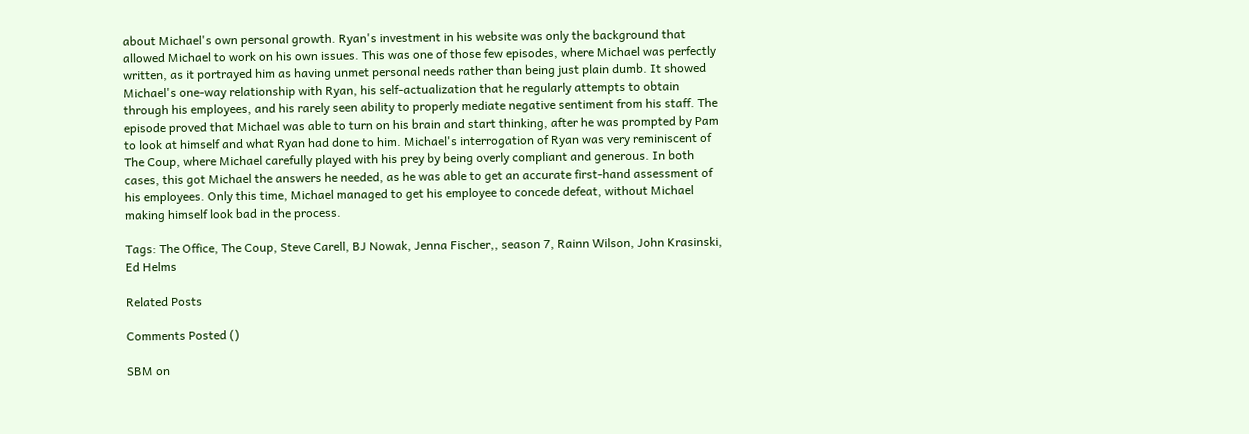about Michael's own personal growth. Ryan's investment in his website was only the background that allowed Michael to work on his own issues. This was one of those few episodes, where Michael was perfectly written, as it portrayed him as having unmet personal needs rather than being just plain dumb. It showed Michael's one-way relationship with Ryan, his self-actualization that he regularly attempts to obtain through his employees, and his rarely seen ability to properly mediate negative sentiment from his staff. The episode proved that Michael was able to turn on his brain and start thinking, after he was prompted by Pam to look at himself and what Ryan had done to him. Michael's interrogation of Ryan was very reminiscent of The Coup, where Michael carefully played with his prey by being overly compliant and generous. In both cases, this got Michael the answers he needed, as he was able to get an accurate first-hand assessment of his employees. Only this time, Michael managed to get his employee to concede defeat, without Michael making himself look bad in the process.

Tags: The Office, The Coup, Steve Carell, BJ Nowak, Jenna Fischer,, season 7, Rainn Wilson, John Krasinski, Ed Helms

Related Posts

Comments Posted ()

SBM on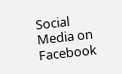Social Media on Facebook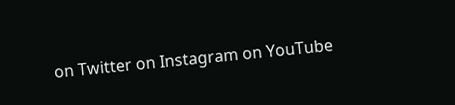on Twitter on Instagram on YouTube